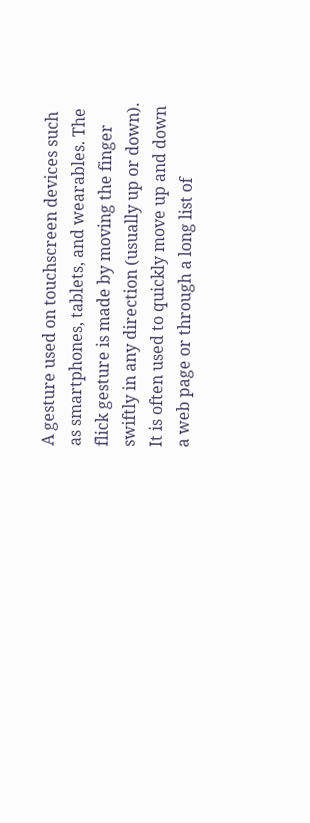A gesture used on touchscreen devices such as smartphones, tablets, and wearables. The flick gesture is made by moving the finger swiftly in any direction (usually up or down). It is often used to quickly move up and down a web page or through a long list of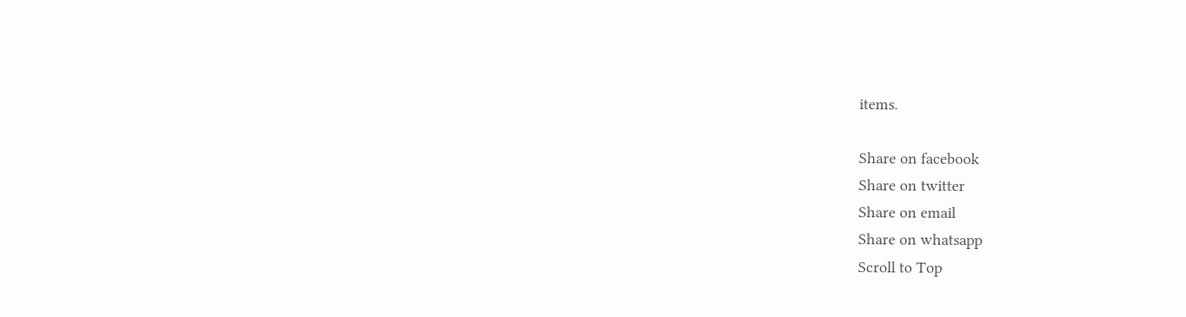items.

Share on facebook
Share on twitter
Share on email
Share on whatsapp
Scroll to Top